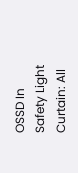OSSD In Safety Light Curtain: All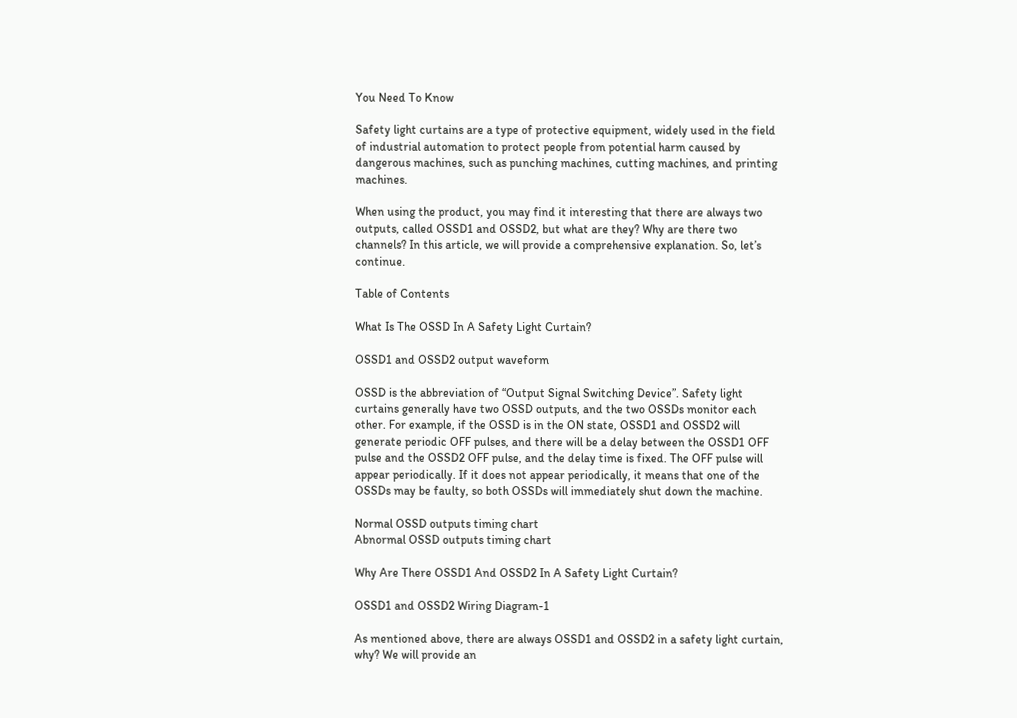You Need To Know

Safety light curtains are a type of protective equipment, widely used in the field of industrial automation to protect people from potential harm caused by dangerous machines, such as punching machines, cutting machines, and printing machines.

When using the product, you may find it interesting that there are always two outputs, called OSSD1 and OSSD2, but what are they? Why are there two channels? In this article, we will provide a comprehensive explanation. So, let’s continue.

Table of Contents

What Is The OSSD In A Safety Light Curtain?

OSSD1 and OSSD2 output waveform

OSSD is the abbreviation of “Output Signal Switching Device”. Safety light curtains generally have two OSSD outputs, and the two OSSDs monitor each other. For example, if the OSSD is in the ON state, OSSD1 and OSSD2 will generate periodic OFF pulses, and there will be a delay between the OSSD1 OFF pulse and the OSSD2 OFF pulse, and the delay time is fixed. The OFF pulse will appear periodically. If it does not appear periodically, it means that one of the OSSDs may be faulty, so both OSSDs will immediately shut down the machine.

Normal OSSD outputs timing chart
Abnormal OSSD outputs timing chart

Why Are There OSSD1 And OSSD2 In A Safety Light Curtain?

OSSD1 and OSSD2 Wiring Diagram-1

As mentioned above, there are always OSSD1 and OSSD2 in a safety light curtain, why? We will provide an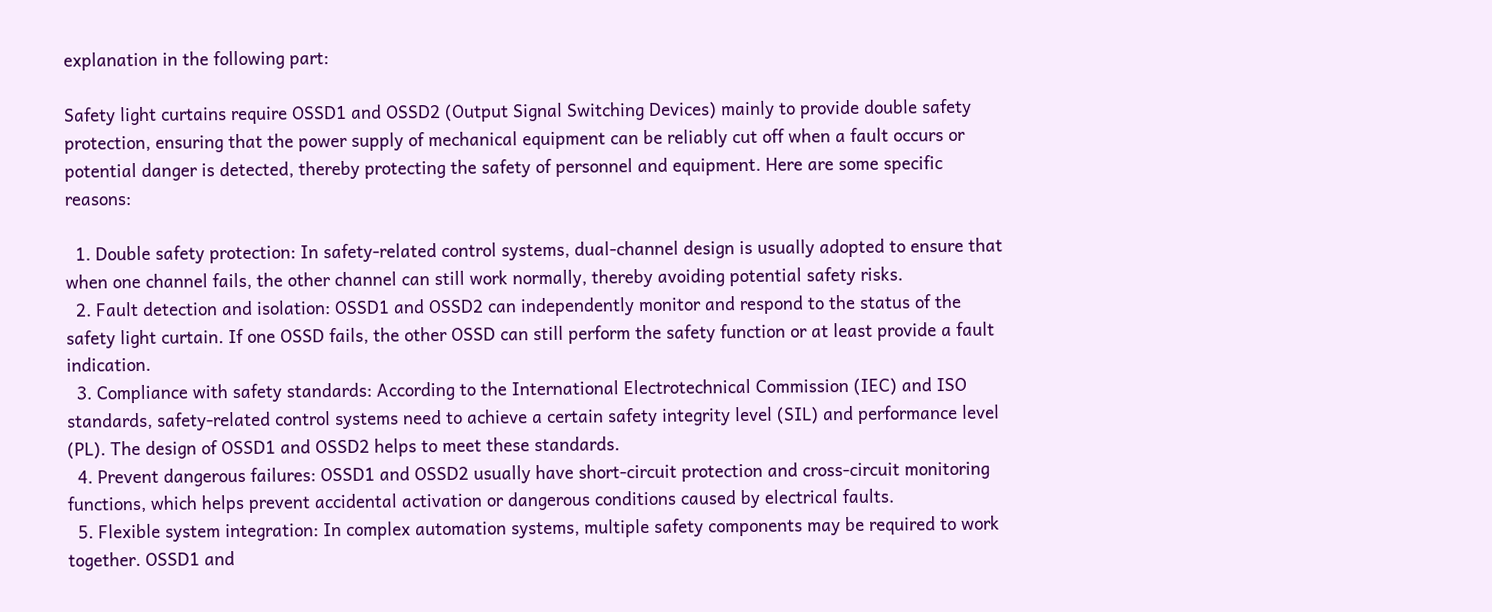explanation in the following part:

Safety light curtains require OSSD1 and OSSD2 (Output Signal Switching Devices) mainly to provide double safety protection, ensuring that the power supply of mechanical equipment can be reliably cut off when a fault occurs or potential danger is detected, thereby protecting the safety of personnel and equipment. Here are some specific reasons:

  1. Double safety protection: In safety-related control systems, dual-channel design is usually adopted to ensure that when one channel fails, the other channel can still work normally, thereby avoiding potential safety risks.
  2. Fault detection and isolation: OSSD1 and OSSD2 can independently monitor and respond to the status of the safety light curtain. If one OSSD fails, the other OSSD can still perform the safety function or at least provide a fault indication.
  3. Compliance with safety standards: According to the International Electrotechnical Commission (IEC) and ISO standards, safety-related control systems need to achieve a certain safety integrity level (SIL) and performance level (PL). The design of OSSD1 and OSSD2 helps to meet these standards.
  4. Prevent dangerous failures: OSSD1 and OSSD2 usually have short-circuit protection and cross-circuit monitoring functions, which helps prevent accidental activation or dangerous conditions caused by electrical faults.
  5. Flexible system integration: In complex automation systems, multiple safety components may be required to work together. OSSD1 and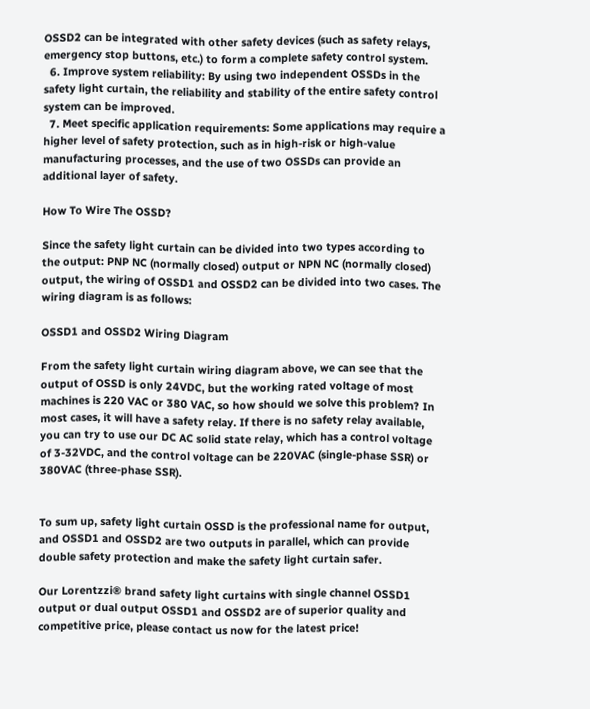OSSD2 can be integrated with other safety devices (such as safety relays, emergency stop buttons, etc.) to form a complete safety control system.
  6. Improve system reliability: By using two independent OSSDs in the safety light curtain, the reliability and stability of the entire safety control system can be improved.
  7. Meet specific application requirements: Some applications may require a higher level of safety protection, such as in high-risk or high-value manufacturing processes, and the use of two OSSDs can provide an additional layer of safety.

How To Wire The OSSD?

Since the safety light curtain can be divided into two types according to the output: PNP NC (normally closed) output or NPN NC (normally closed) output, the wiring of OSSD1 and OSSD2 can be divided into two cases. The wiring diagram is as follows:

OSSD1 and OSSD2 Wiring Diagram

From the safety light curtain wiring diagram above, we can see that the output of OSSD is only 24VDC, but the working rated voltage of most machines is 220 VAC or 380 VAC, so how should we solve this problem? In most cases, it will have a safety relay. If there is no safety relay available, you can try to use our DC AC solid state relay, which has a control voltage of 3-32VDC, and the control voltage can be 220VAC (single-phase SSR) or 380VAC (three-phase SSR).


To sum up, safety light curtain OSSD is the professional name for output, and OSSD1 and OSSD2 are two outputs in parallel, which can provide double safety protection and make the safety light curtain safer.

Our Lorentzzi® brand safety light curtains with single channel OSSD1 output or dual output OSSD1 and OSSD2 are of superior quality and competitive price, please contact us now for the latest price!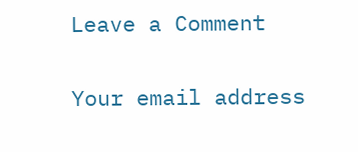Leave a Comment

Your email address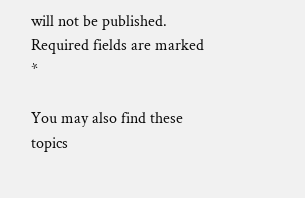will not be published. Required fields are marked *

You may also find these topics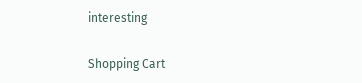interesting

Shopping Cart